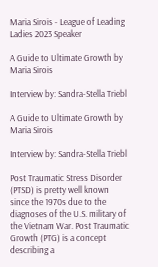Maria Sirois - League of Leading Ladies 2023 Speaker

A Guide to Ultimate Growth by Maria Sirois

Interview by: Sandra-Stella Triebl

A Guide to Ultimate Growth by Maria Sirois

Interview by: Sandra-Stella Triebl

Post Traumatic Stress Disorder (PTSD) is pretty well known since the 1970s due to the diagnoses of the U.S. military of the Vietnam War. Post Traumatic Growth (PTG) is a concept describing a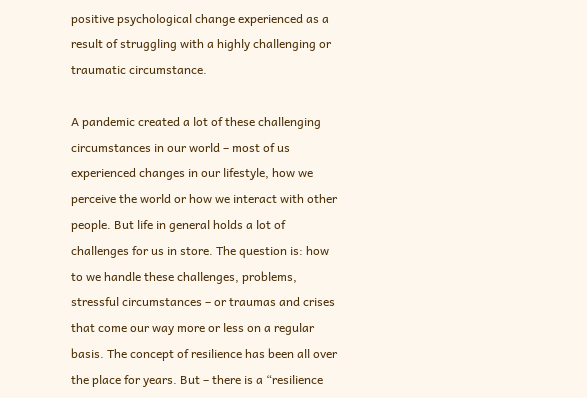positive psychological change experienced as a result of struggling with a highly challenging or traumatic circumstance.

A pandemic created a lot of these challenging circumstances in our world – most of us experienced changes in our lifestyle, how we perceive the world or how we interact with other people. But life in general holds a lot of challenges for us in store. The question is: how to we handle these challenges, problems, stressful circumstances – or traumas and crises that come our way more or less on a regular basis. The concept of resilience has been all over the place for years. But – there is a “resilience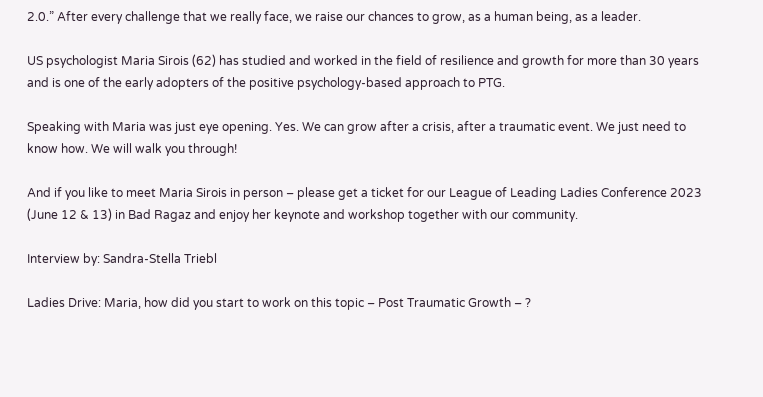2.0.” After every challenge that we really face, we raise our chances to grow, as a human being, as a leader.

US psychologist Maria Sirois (62) has studied and worked in the field of resilience and growth for more than 30 years and is one of the early adopters of the positive psychology-based approach to PTG.

Speaking with Maria was just eye opening. Yes. We can grow after a crisis, after a traumatic event. We just need to know how. We will walk you through!

And if you like to meet Maria Sirois in person – please get a ticket for our League of Leading Ladies Conference 2023 (June 12 & 13) in Bad Ragaz and enjoy her keynote and workshop together with our community.

Interview by: Sandra-Stella Triebl

Ladies Drive: Maria, how did you start to work on this topic – Post Traumatic Growth – ?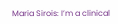Maria Sirois: I’m a clinical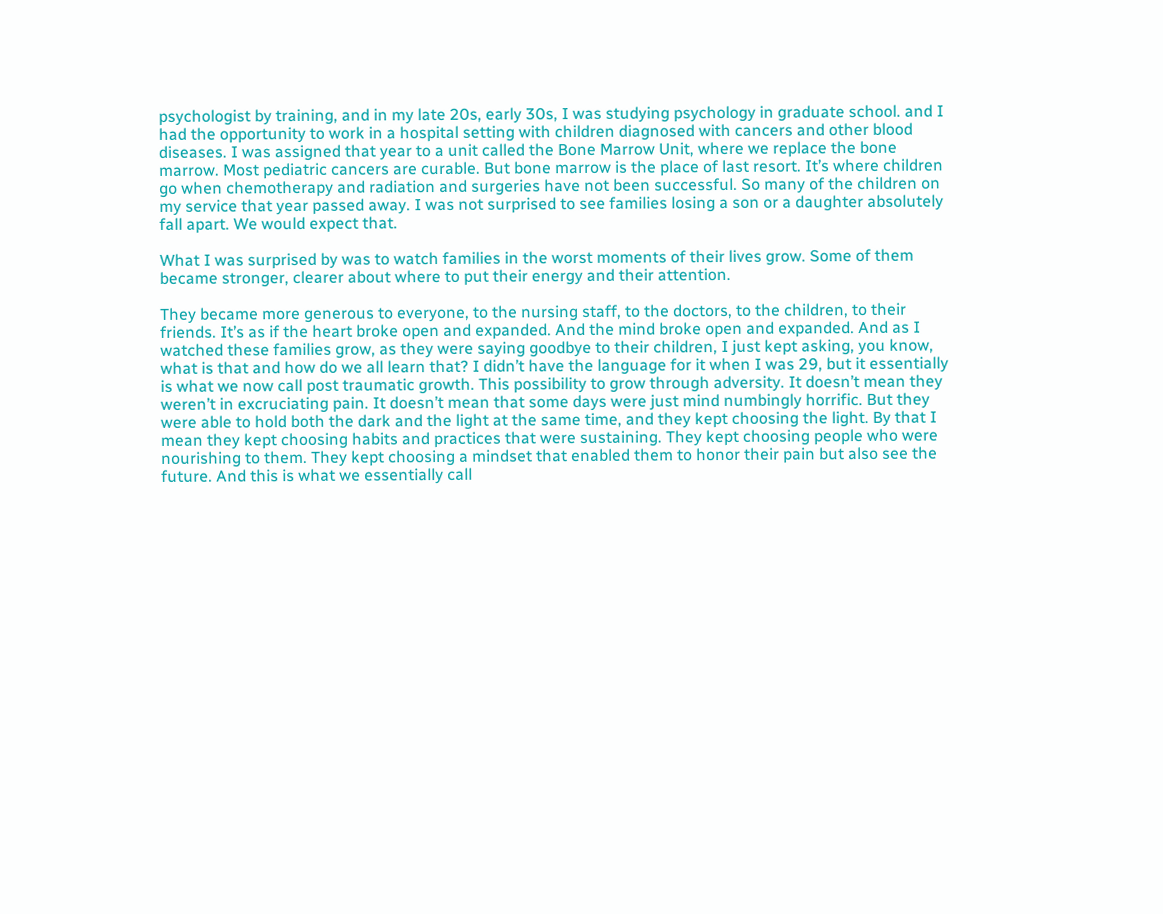psychologist by training, and in my late 20s, early 30s, I was studying psychology in graduate school. and I had the opportunity to work in a hospital setting with children diagnosed with cancers and other blood diseases. I was assigned that year to a unit called the Bone Marrow Unit, where we replace the bone marrow. Most pediatric cancers are curable. But bone marrow is the place of last resort. It’s where children go when chemotherapy and radiation and surgeries have not been successful. So many of the children on my service that year passed away. I was not surprised to see families losing a son or a daughter absolutely fall apart. We would expect that.

What I was surprised by was to watch families in the worst moments of their lives grow. Some of them became stronger, clearer about where to put their energy and their attention.

They became more generous to everyone, to the nursing staff, to the doctors, to the children, to their friends. It’s as if the heart broke open and expanded. And the mind broke open and expanded. And as I watched these families grow, as they were saying goodbye to their children, I just kept asking, you know, what is that and how do we all learn that? I didn’t have the language for it when I was 29, but it essentially is what we now call post traumatic growth. This possibility to grow through adversity. It doesn’t mean they weren’t in excruciating pain. It doesn’t mean that some days were just mind numbingly horrific. But they were able to hold both the dark and the light at the same time, and they kept choosing the light. By that I mean they kept choosing habits and practices that were sustaining. They kept choosing people who were nourishing to them. They kept choosing a mindset that enabled them to honor their pain but also see the future. And this is what we essentially call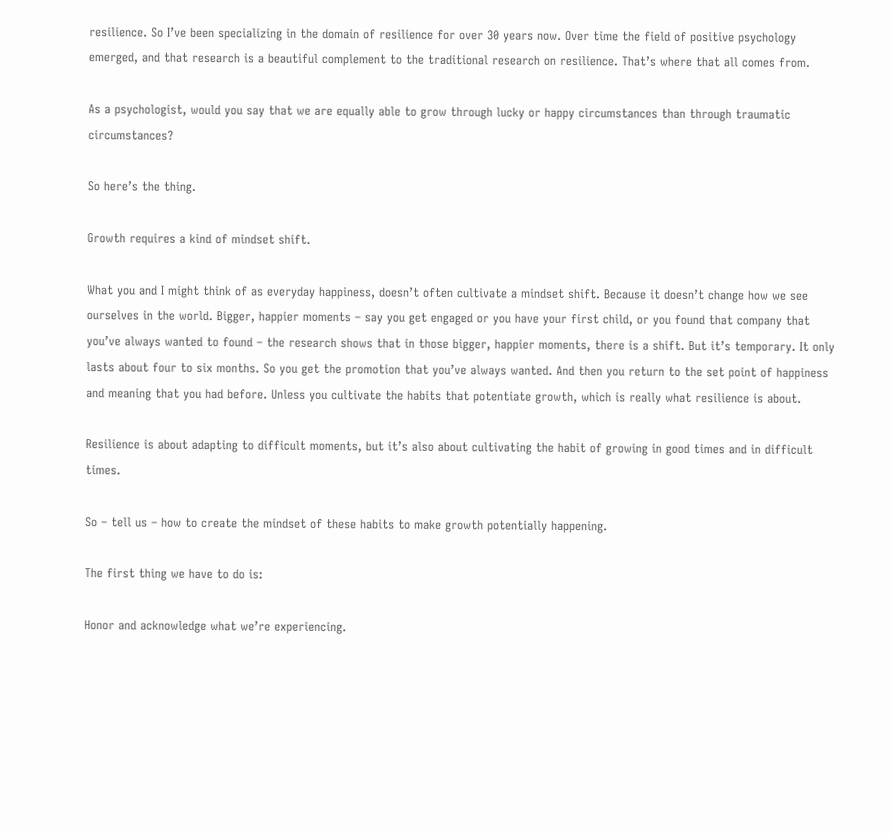resilience. So I’ve been specializing in the domain of resilience for over 30 years now. Over time the field of positive psychology emerged, and that research is a beautiful complement to the traditional research on resilience. That’s where that all comes from.

As a psychologist, would you say that we are equally able to grow through lucky or happy circumstances than through traumatic circumstances?

So here’s the thing.

Growth requires a kind of mindset shift.

What you and I might think of as everyday happiness, doesn’t often cultivate a mindset shift. Because it doesn’t change how we see ourselves in the world. Bigger, happier moments – say you get engaged or you have your first child, or you found that company that you’ve always wanted to found – the research shows that in those bigger, happier moments, there is a shift. But it’s temporary. It only lasts about four to six months. So you get the promotion that you’ve always wanted. And then you return to the set point of happiness and meaning that you had before. Unless you cultivate the habits that potentiate growth, which is really what resilience is about.

Resilience is about adapting to difficult moments, but it’s also about cultivating the habit of growing in good times and in difficult times.

So – tell us – how to create the mindset of these habits to make growth potentially happening.

The first thing we have to do is:

Honor and acknowledge what we’re experiencing.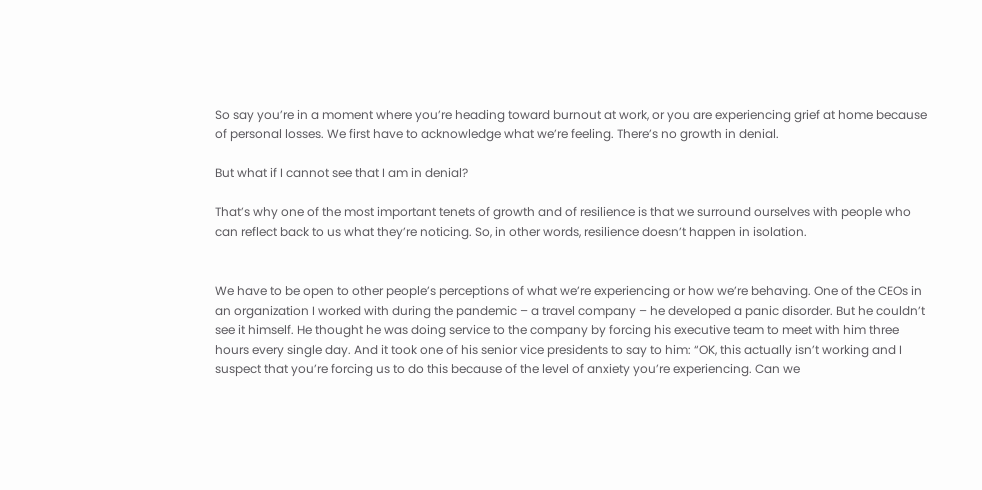So say you’re in a moment where you’re heading toward burnout at work, or you are experiencing grief at home because of personal losses. We first have to acknowledge what we’re feeling. There’s no growth in denial.

But what if I cannot see that I am in denial?

That’s why one of the most important tenets of growth and of resilience is that we surround ourselves with people who can reflect back to us what they’re noticing. So, in other words, resilience doesn’t happen in isolation.


We have to be open to other people’s perceptions of what we’re experiencing or how we’re behaving. One of the CEOs in an organization I worked with during the pandemic – a travel company – he developed a panic disorder. But he couldn’t see it himself. He thought he was doing service to the company by forcing his executive team to meet with him three hours every single day. And it took one of his senior vice presidents to say to him: “OK, this actually isn’t working and I suspect that you’re forcing us to do this because of the level of anxiety you’re experiencing. Can we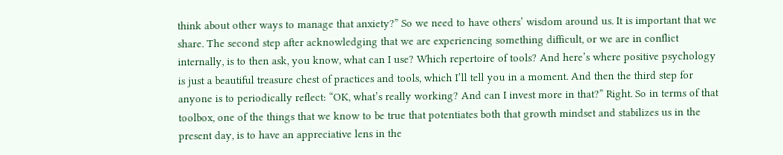think about other ways to manage that anxiety?” So we need to have others’ wisdom around us. It is important that we share. The second step after acknowledging that we are experiencing something difficult, or we are in conflict internally, is to then ask, you know, what can I use? Which repertoire of tools? And here’s where positive psychology is just a beautiful treasure chest of practices and tools, which I’ll tell you in a moment. And then the third step for anyone is to periodically reflect: “OK, what’s really working? And can I invest more in that?” Right. So in terms of that toolbox, one of the things that we know to be true that potentiates both that growth mindset and stabilizes us in the present day, is to have an appreciative lens in the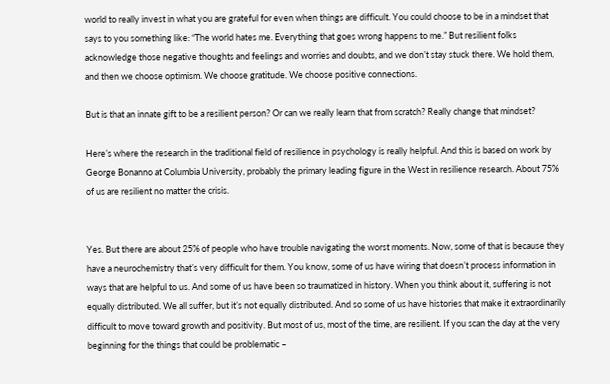world to really invest in what you are grateful for even when things are difficult. You could choose to be in a mindset that says to you something like: “The world hates me. Everything that goes wrong happens to me.” But resilient folks acknowledge those negative thoughts and feelings and worries and doubts, and we don’t stay stuck there. We hold them, and then we choose optimism. We choose gratitude. We choose positive connections.

But is that an innate gift to be a resilient person? Or can we really learn that from scratch? Really change that mindset?

Here’s where the research in the traditional field of resilience in psychology is really helpful. And this is based on work by George Bonanno at Columbia University, probably the primary leading figure in the West in resilience research. About 75% of us are resilient no matter the crisis.


Yes. But there are about 25% of people who have trouble navigating the worst moments. Now, some of that is because they have a neurochemistry that’s very difficult for them. You know, some of us have wiring that doesn’t process information in ways that are helpful to us. And some of us have been so traumatized in history. When you think about it, suffering is not equally distributed. We all suffer, but it’s not equally distributed. And so some of us have histories that make it extraordinarily difficult to move toward growth and positivity. But most of us, most of the time, are resilient. If you scan the day at the very beginning for the things that could be problematic –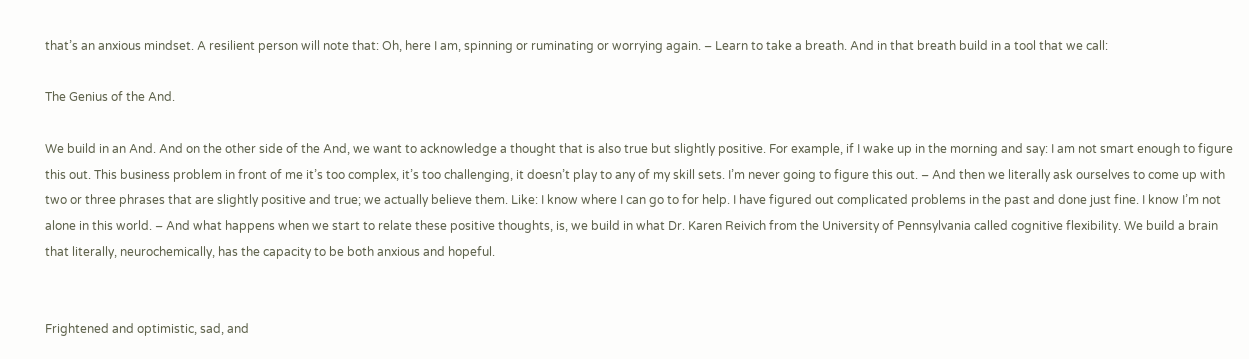that’s an anxious mindset. A resilient person will note that: Oh, here I am, spinning or ruminating or worrying again. – Learn to take a breath. And in that breath build in a tool that we call:

The Genius of the And.

We build in an And. And on the other side of the And, we want to acknowledge a thought that is also true but slightly positive. For example, if I wake up in the morning and say: I am not smart enough to figure this out. This business problem in front of me it’s too complex, it’s too challenging, it doesn’t play to any of my skill sets. I’m never going to figure this out. – And then we literally ask ourselves to come up with two or three phrases that are slightly positive and true; we actually believe them. Like: I know where I can go to for help. I have figured out complicated problems in the past and done just fine. I know I’m not alone in this world. – And what happens when we start to relate these positive thoughts, is, we build in what Dr. Karen Reivich from the University of Pennsylvania called cognitive flexibility. We build a brain that literally, neurochemically, has the capacity to be both anxious and hopeful.


Frightened and optimistic, sad, and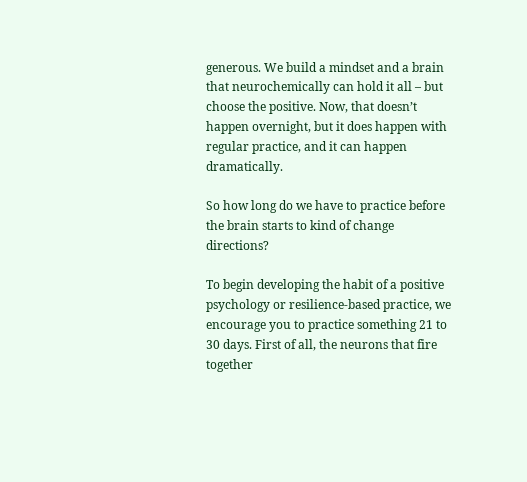generous. We build a mindset and a brain that neurochemically can hold it all – but choose the positive. Now, that doesn’t happen overnight, but it does happen with regular practice, and it can happen dramatically.

So how long do we have to practice before the brain starts to kind of change directions?

To begin developing the habit of a positive psychology or resilience-based practice, we encourage you to practice something 21 to 30 days. First of all, the neurons that fire together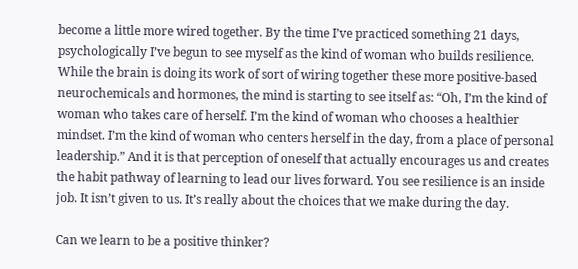become a little more wired together. By the time I’ve practiced something 21 days, psychologically I’ve begun to see myself as the kind of woman who builds resilience. While the brain is doing its work of sort of wiring together these more positive-based neurochemicals and hormones, the mind is starting to see itself as: “Oh, I’m the kind of woman who takes care of herself. I’m the kind of woman who chooses a healthier mindset. I’m the kind of woman who centers herself in the day, from a place of personal leadership.” And it is that perception of oneself that actually encourages us and creates the habit pathway of learning to lead our lives forward. You see resilience is an inside job. It isn’t given to us. It’s really about the choices that we make during the day.

Can we learn to be a positive thinker?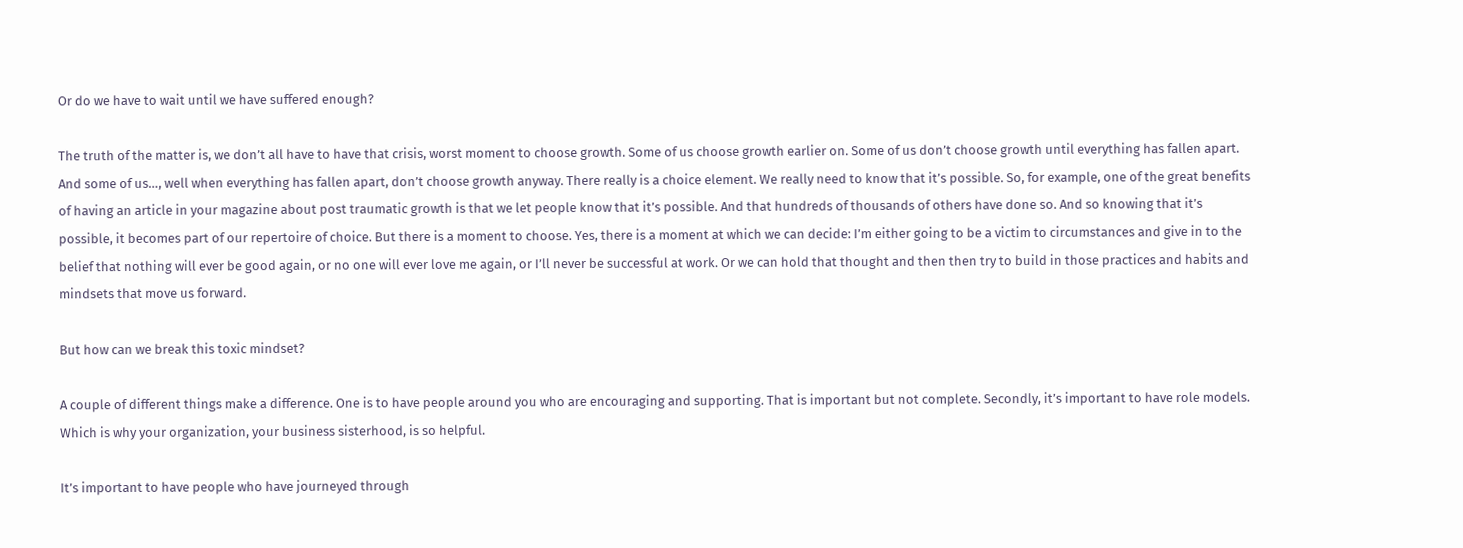Or do we have to wait until we have suffered enough?

The truth of the matter is, we don’t all have to have that crisis, worst moment to choose growth. Some of us choose growth earlier on. Some of us don’t choose growth until everything has fallen apart. And some of us…, well when everything has fallen apart, don’t choose growth anyway. There really is a choice element. We really need to know that it’s possible. So, for example, one of the great benefits of having an article in your magazine about post traumatic growth is that we let people know that it’s possible. And that hundreds of thousands of others have done so. And so knowing that it’s possible, it becomes part of our repertoire of choice. But there is a moment to choose. Yes, there is a moment at which we can decide: I’m either going to be a victim to circumstances and give in to the belief that nothing will ever be good again, or no one will ever love me again, or I’ll never be successful at work. Or we can hold that thought and then then try to build in those practices and habits and mindsets that move us forward.

But how can we break this toxic mindset?

A couple of different things make a difference. One is to have people around you who are encouraging and supporting. That is important but not complete. Secondly, it’s important to have role models. Which is why your organization, your business sisterhood, is so helpful.

It’s important to have people who have journeyed through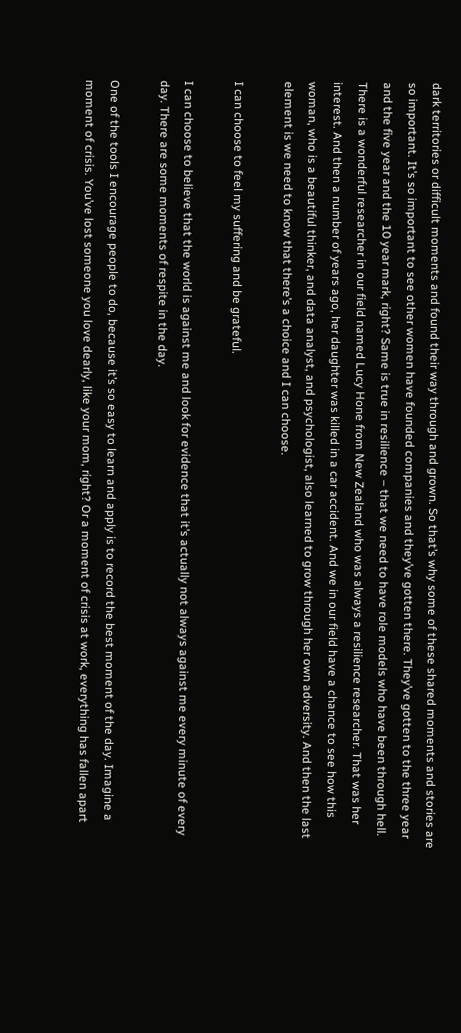dark territories or difficult moments and found their way through and grown. So that’s why some of these shared moments and stories are so important. It’s so important to see other women have founded companies and they’ve gotten there. They’ve gotten to the three year and the five year and the 10 year mark, right? Same is true in resilience – that we need to have role models who have been through hell. There is a wonderful researcher in our field named Lucy Hone from New Zealand who was always a resilience researcher. That was her interest. And then a number of years ago, her daughter was killed in a car accident. And we in our field have a chance to see how this woman, who is a beautiful thinker, and data analyst, and psychologist, also learned to grow through her own adversity. And then the last element is we need to know that there’s a choice and I can choose.

I can choose to feel my suffering and be grateful.

I can choose to believe that the world is against me and look for evidence that it’s actually not always against me every minute of every day. There are some moments of respite in the day.

One of the tools I encourage people to do, because it’s so easy to learn and apply is to record the best moment of the day. Imagine a moment of crisis. You’ve lost someone you love dearly, like your mom, right? Or a moment of crisis at work, everything has fallen apart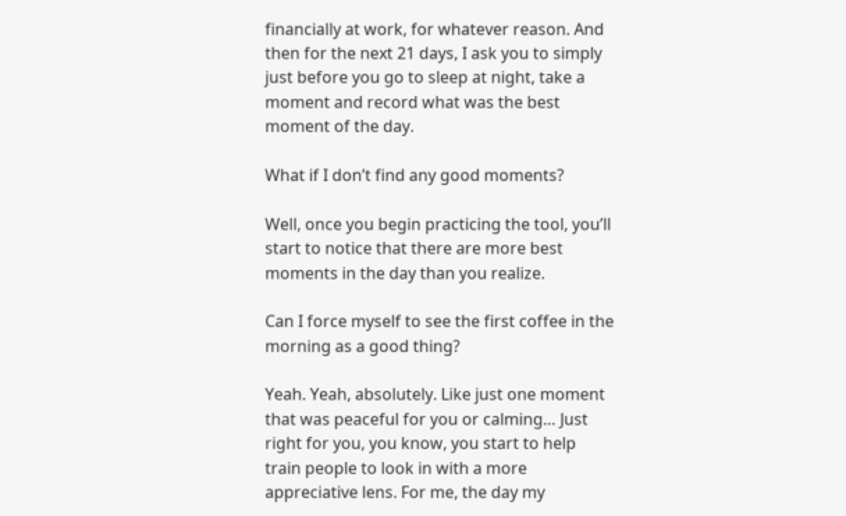financially at work, for whatever reason. And then for the next 21 days, I ask you to simply just before you go to sleep at night, take a moment and record what was the best moment of the day.

What if I don’t find any good moments?

Well, once you begin practicing the tool, you’ll start to notice that there are more best moments in the day than you realize.

Can I force myself to see the first coffee in the morning as a good thing?

Yeah. Yeah, absolutely. Like just one moment that was peaceful for you or calming… Just right for you, you know, you start to help train people to look in with a more appreciative lens. For me, the day my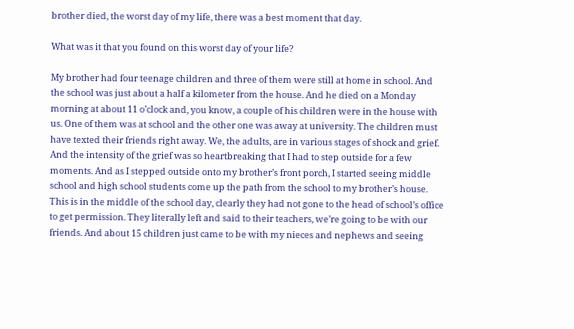brother died, the worst day of my life, there was a best moment that day.

What was it that you found on this worst day of your life?

My brother had four teenage children and three of them were still at home in school. And the school was just about a half a kilometer from the house. And he died on a Monday morning at about 11 o’clock and, you know, a couple of his children were in the house with us. One of them was at school and the other one was away at university. The children must have texted their friends right away. We, the adults, are in various stages of shock and grief. And the intensity of the grief was so heartbreaking that I had to step outside for a few moments. And as I stepped outside onto my brother’s front porch, I started seeing middle school and high school students come up the path from the school to my brother’s house. This is in the middle of the school day, clearly they had not gone to the head of school’s office to get permission. They literally left and said to their teachers, we’re going to be with our friends. And about 15 children just came to be with my nieces and nephews and seeing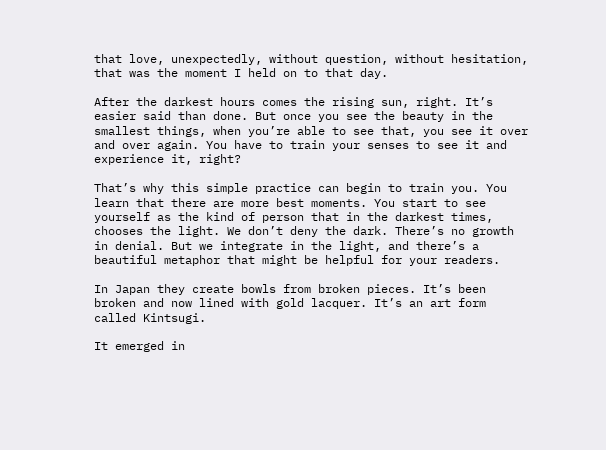that love, unexpectedly, without question, without hesitation, that was the moment I held on to that day.

After the darkest hours comes the rising sun, right. It’s easier said than done. But once you see the beauty in the smallest things, when you’re able to see that, you see it over and over again. You have to train your senses to see it and experience it, right?

That’s why this simple practice can begin to train you. You learn that there are more best moments. You start to see yourself as the kind of person that in the darkest times, chooses the light. We don’t deny the dark. There’s no growth in denial. But we integrate in the light, and there’s a beautiful metaphor that might be helpful for your readers.

In Japan they create bowls from broken pieces. It’s been broken and now lined with gold lacquer. It’s an art form called Kintsugi.

It emerged in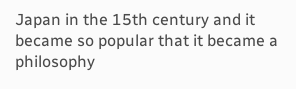Japan in the 15th century and it became so popular that it became a philosophy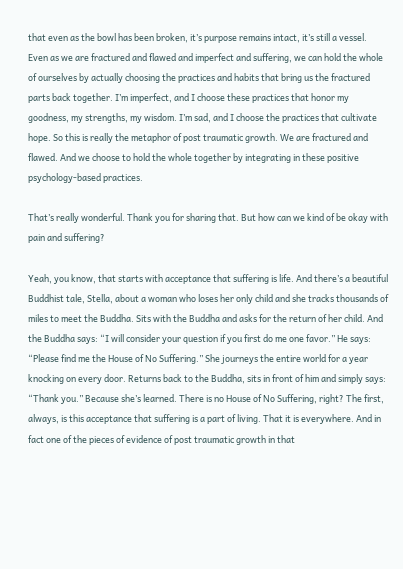that even as the bowl has been broken, it’s purpose remains intact, it’s still a vessel. Even as we are fractured and flawed and imperfect and suffering, we can hold the whole of ourselves by actually choosing the practices and habits that bring us the fractured parts back together. I’m imperfect, and I choose these practices that honor my goodness, my strengths, my wisdom. I’m sad, and I choose the practices that cultivate hope. So this is really the metaphor of post traumatic growth. We are fractured and flawed. And we choose to hold the whole together by integrating in these positive psychology-based practices.

That’s really wonderful. Thank you for sharing that. But how can we kind of be okay with pain and suffering?

Yeah, you know, that starts with acceptance that suffering is life. And there’s a beautiful Buddhist tale, Stella, about a woman who loses her only child and she tracks thousands of miles to meet the Buddha. Sits with the Buddha and asks for the return of her child. And the Buddha says: “I will consider your question if you first do me one favor.” He says: “Please find me the House of No Suffering.” She journeys the entire world for a year knocking on every door. Returns back to the Buddha, sits in front of him and simply says: “Thank you.” Because she’s learned. There is no House of No Suffering, right? The first, always, is this acceptance that suffering is a part of living. That it is everywhere. And in fact one of the pieces of evidence of post traumatic growth in that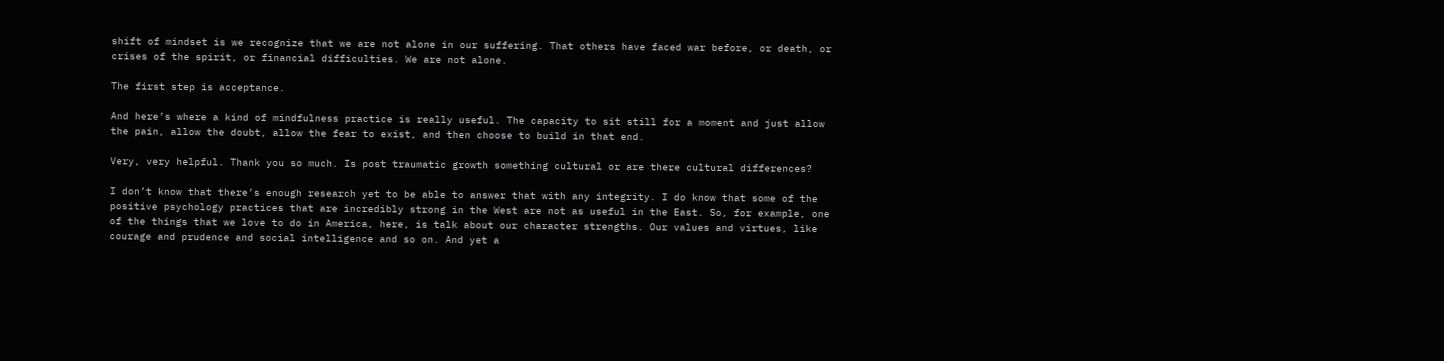shift of mindset is we recognize that we are not alone in our suffering. That others have faced war before, or death, or crises of the spirit, or financial difficulties. We are not alone.

The first step is acceptance.

And here’s where a kind of mindfulness practice is really useful. The capacity to sit still for a moment and just allow the pain, allow the doubt, allow the fear to exist, and then choose to build in that end.

Very, very helpful. Thank you so much. Is post traumatic growth something cultural or are there cultural differences?

I don’t know that there’s enough research yet to be able to answer that with any integrity. I do know that some of the positive psychology practices that are incredibly strong in the West are not as useful in the East. So, for example, one of the things that we love to do in America, here, is talk about our character strengths. Our values and virtues, like courage and prudence and social intelligence and so on. And yet a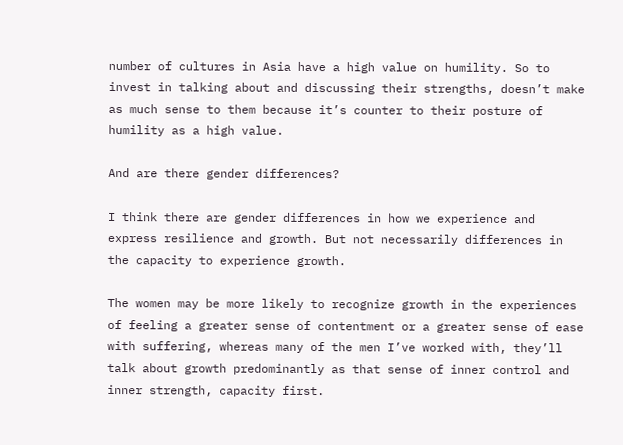number of cultures in Asia have a high value on humility. So to invest in talking about and discussing their strengths, doesn’t make as much sense to them because it’s counter to their posture of humility as a high value.

And are there gender differences?

I think there are gender differences in how we experience and express resilience and growth. But not necessarily differences in the capacity to experience growth.

The women may be more likely to recognize growth in the experiences of feeling a greater sense of contentment or a greater sense of ease with suffering, whereas many of the men I’ve worked with, they’ll talk about growth predominantly as that sense of inner control and inner strength, capacity first.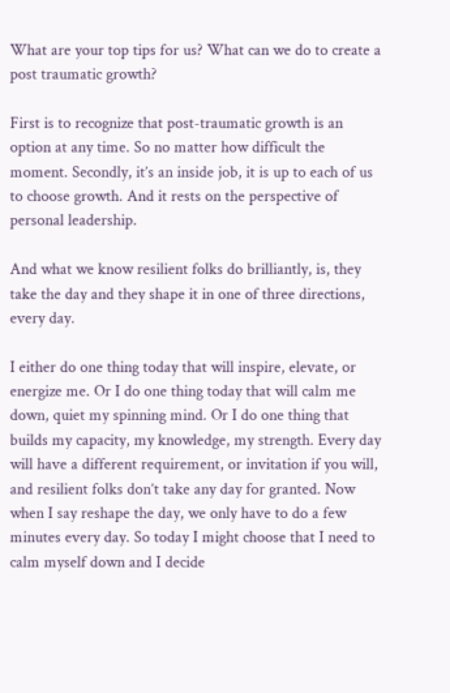What are your top tips for us? What can we do to create a post traumatic growth?

First is to recognize that post-traumatic growth is an option at any time. So no matter how difficult the moment. Secondly, it’s an inside job, it is up to each of us to choose growth. And it rests on the perspective of personal leadership.

And what we know resilient folks do brilliantly, is, they take the day and they shape it in one of three directions, every day.

I either do one thing today that will inspire, elevate, or energize me. Or I do one thing today that will calm me down, quiet my spinning mind. Or I do one thing that builds my capacity, my knowledge, my strength. Every day will have a different requirement, or invitation if you will, and resilient folks don’t take any day for granted. Now when I say reshape the day, we only have to do a few minutes every day. So today I might choose that I need to calm myself down and I decide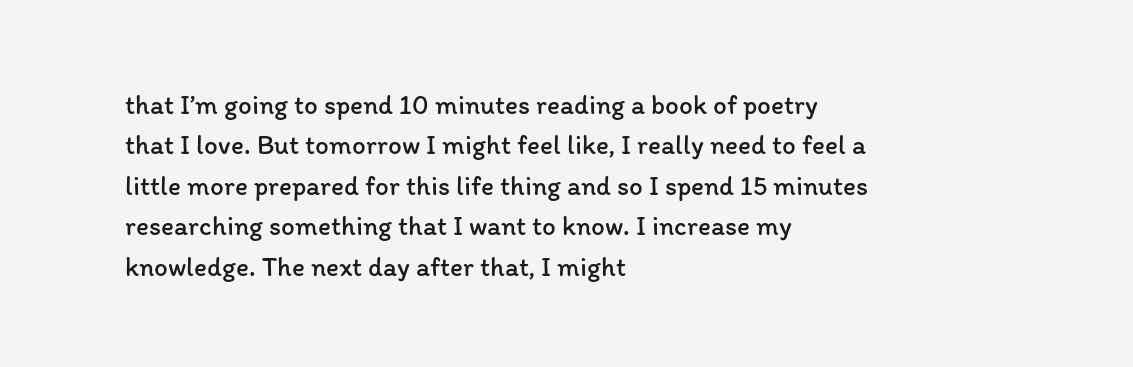that I’m going to spend 10 minutes reading a book of poetry that I love. But tomorrow I might feel like, I really need to feel a little more prepared for this life thing and so I spend 15 minutes researching something that I want to know. I increase my knowledge. The next day after that, I might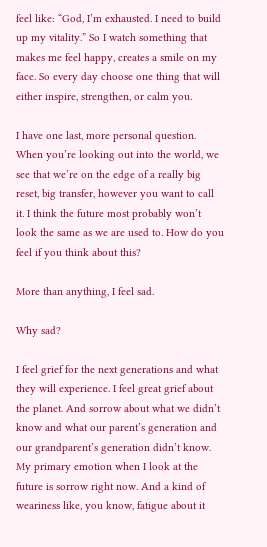feel like: “God, I’m exhausted. I need to build up my vitality.” So I watch something that makes me feel happy, creates a smile on my face. So every day choose one thing that will either inspire, strengthen, or calm you.

I have one last, more personal question. When you’re looking out into the world, we see that we’re on the edge of a really big reset, big transfer, however you want to call it. I think the future most probably won’t look the same as we are used to. How do you feel if you think about this?

More than anything, I feel sad.

Why sad?

I feel grief for the next generations and what they will experience. I feel great grief about the planet. And sorrow about what we didn’t know and what our parent’s generation and our grandparent’s generation didn’t know. My primary emotion when I look at the future is sorrow right now. And a kind of weariness like, you know, fatigue about it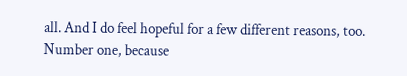all. And I do feel hopeful for a few different reasons, too. Number one, because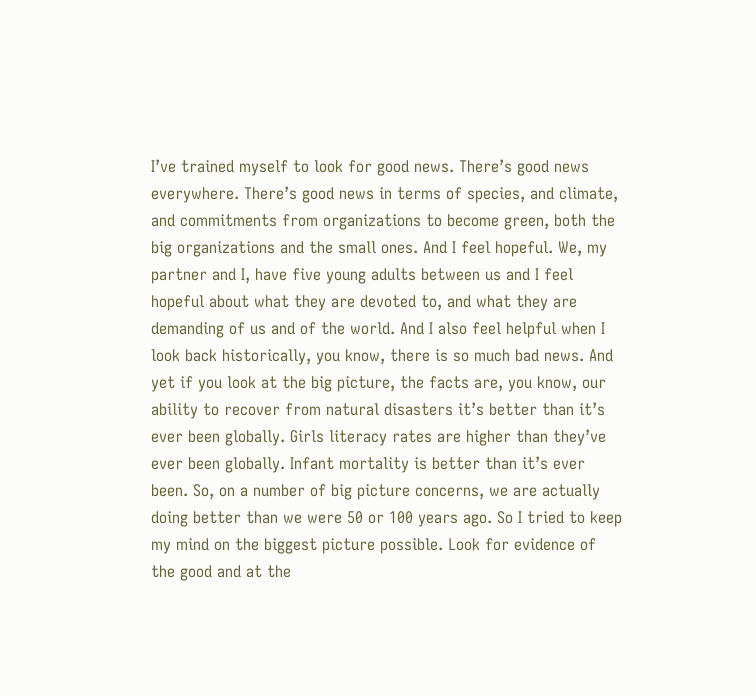I’ve trained myself to look for good news. There’s good news everywhere. There’s good news in terms of species, and climate, and commitments from organizations to become green, both the big organizations and the small ones. And I feel hopeful. We, my partner and I, have five young adults between us and I feel hopeful about what they are devoted to, and what they are demanding of us and of the world. And I also feel helpful when I look back historically, you know, there is so much bad news. And yet if you look at the big picture, the facts are, you know, our ability to recover from natural disasters it’s better than it’s ever been globally. Girls literacy rates are higher than they’ve ever been globally. Infant mortality is better than it’s ever been. So, on a number of big picture concerns, we are actually doing better than we were 50 or 100 years ago. So I tried to keep my mind on the biggest picture possible. Look for evidence of the good and at the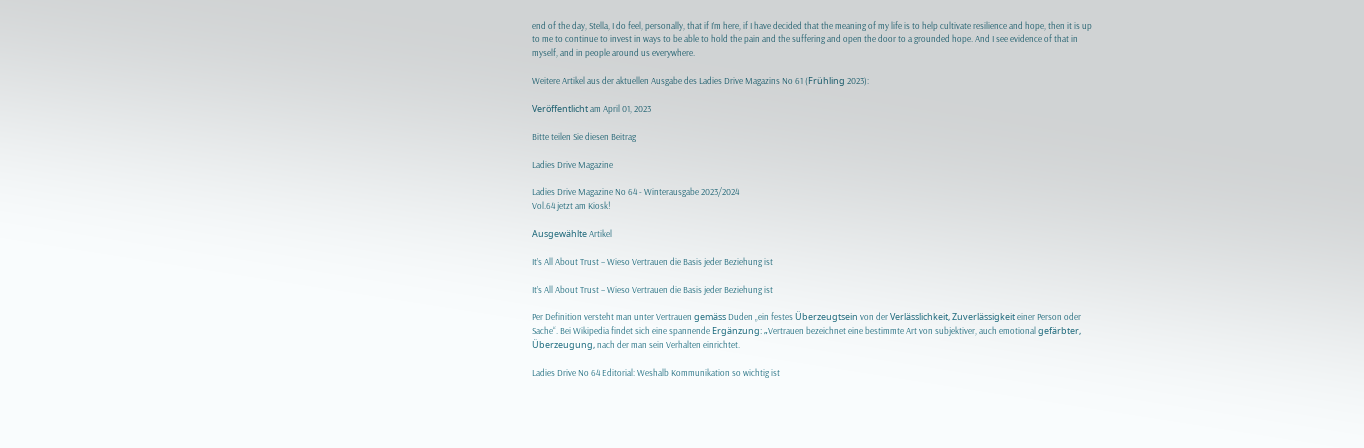end of the day, Stella, I do feel, personally, that if I’m here, if I have decided that the meaning of my life is to help cultivate resilience and hope, then it is up to me to continue to invest in ways to be able to hold the pain and the suffering and open the door to a grounded hope. And I see evidence of that in myself, and in people around us everywhere.

Weitere Artikel aus der aktuellen Ausgabe des Ladies Drive Magazins No 61 (Frühling 2023):

Veröffentlicht am April 01, 2023

Bitte teilen Sie diesen Beitrag

Ladies Drive Magazine

Ladies Drive Magazine No 64 - Winterausgabe 2023/2024
Vol.64 jetzt am Kiosk!

Ausgewählte Artikel

It’s All About Trust – Wieso Vertrauen die Basis jeder Beziehung ist

It’s All About Trust – Wieso Vertrauen die Basis jeder Beziehung ist

Per Definition versteht man unter Vertrauen gemäss Duden „ein festes Überzeugtsein von der Verlässlichkeit, Zuverlässigkeit einer Person oder Sache“. Bei Wikipedia findet sich eine spannende Ergänzung: „Vertrauen bezeichnet eine bestimmte Art von subjektiver, auch emotional gefärbter, Überzeugung, nach der man sein Verhalten einrichtet.

Ladies Drive No 64 Editorial: Weshalb Kommunikation so wichtig ist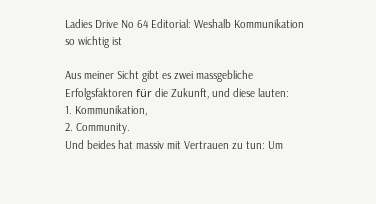Ladies Drive No 64 Editorial: Weshalb Kommunikation so wichtig ist

Aus meiner Sicht gibt es zwei massgebliche Erfolgsfaktoren für die Zukunft, und diese lauten:
1. Kommunikation,
2. Community.
Und beides hat massiv mit Vertrauen zu tun: Um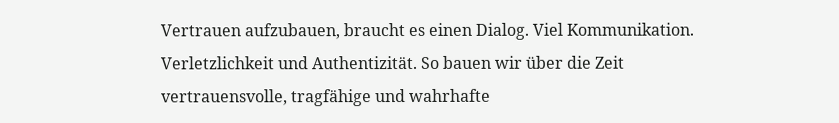Vertrauen aufzubauen, braucht es einen Dialog. Viel Kommunikation. Verletzlichkeit und Authentizität. So bauen wir über die Zeit vertrauensvolle, tragfähige und wahrhafte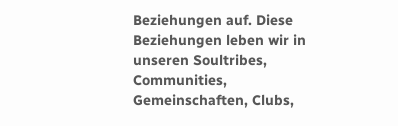Beziehungen auf. Diese Beziehungen leben wir in unseren Soultribes, Communities, Gemeinschaften, Clubs,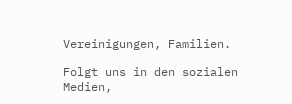Vereinigungen, Familien.

Folgt uns in den sozialen Medien,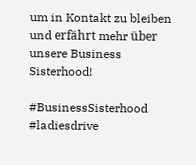um in Kontakt zu bleiben und erfährt mehr über unsere Business Sisterhood!

#BusinessSisterhood     #ladiesdrive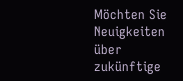Möchten Sie Neuigkeiten über zukünftige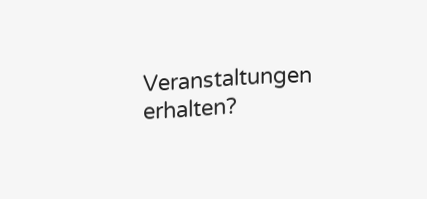Veranstaltungen erhalten?